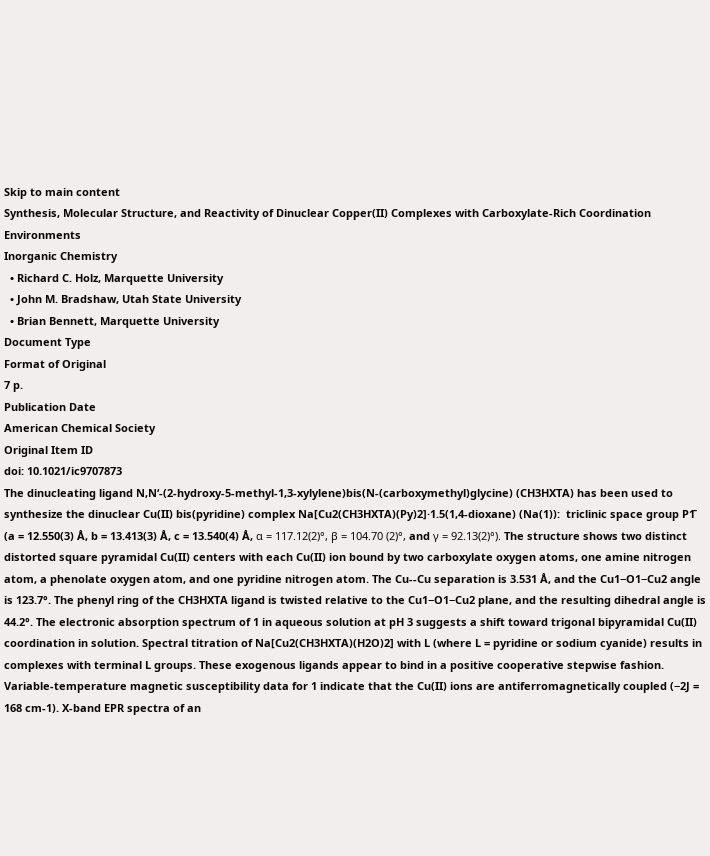Skip to main content
Synthesis, Molecular Structure, and Reactivity of Dinuclear Copper(II) Complexes with Carboxylate-Rich Coordination Environments
Inorganic Chemistry
  • Richard C. Holz, Marquette University
  • John M. Bradshaw, Utah State University
  • Brian Bennett, Marquette University
Document Type
Format of Original
7 p.
Publication Date
American Chemical Society
Original Item ID
doi: 10.1021/ic9707873
The dinucleating ligand N,N‘-(2-hydroxy-5-methyl-1,3-xylylene)bis(N-(carboxymethyl)glycine) (CH3HXTA) has been used to synthesize the dinuclear Cu(II) bis(pyridine) complex Na[Cu2(CH3HXTA)(Py)2]·1.5(1,4-dioxane) (Na(1)):  triclinic space group P1̄ (a = 12.550(3) Å, b = 13.413(3) Å, c = 13.540(4) Å, α = 117.12(2)°, β = 104.70 (2)°, and γ = 92.13(2)°). The structure shows two distinct distorted square pyramidal Cu(II) centers with each Cu(II) ion bound by two carboxylate oxygen atoms, one amine nitrogen atom, a phenolate oxygen atom, and one pyridine nitrogen atom. The Cu--Cu separation is 3.531 Å, and the Cu1−O1−Cu2 angle is 123.7°. The phenyl ring of the CH3HXTA ligand is twisted relative to the Cu1−O1−Cu2 plane, and the resulting dihedral angle is 44.2°. The electronic absorption spectrum of 1 in aqueous solution at pH 3 suggests a shift toward trigonal bipyramidal Cu(II) coordination in solution. Spectral titration of Na[Cu2(CH3HXTA)(H2O)2] with L (where L = pyridine or sodium cyanide) results in complexes with terminal L groups. These exogenous ligands appear to bind in a positive cooperative stepwise fashion. Variable-temperature magnetic susceptibility data for 1 indicate that the Cu(II) ions are antiferromagnetically coupled (−2J = 168 cm-1). X-band EPR spectra of an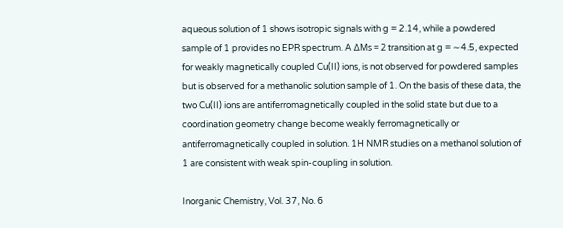aqueous solution of 1 shows isotropic signals with g = 2.14, while a powdered sample of 1 provides no EPR spectrum. A ΔMs = 2 transition at g = ∼4.5, expected for weakly magnetically coupled Cu(II) ions, is not observed for powdered samples but is observed for a methanolic solution sample of 1. On the basis of these data, the two Cu(II) ions are antiferromagnetically coupled in the solid state but due to a coordination geometry change become weakly ferromagnetically or antiferromagnetically coupled in solution. 1H NMR studies on a methanol solution of 1 are consistent with weak spin-coupling in solution.

Inorganic Chemistry, Vol. 37, No. 6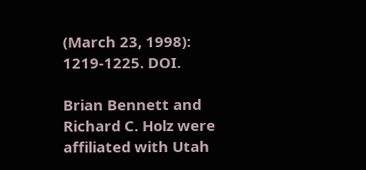(March 23, 1998): 1219-1225. DOI.

Brian Bennett and Richard C. Holz were affiliated with Utah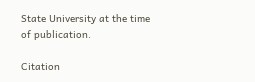State University at the time of publication.

Citation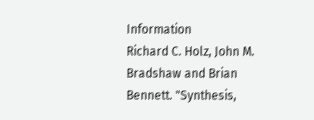Information
Richard C. Holz, John M. Bradshaw and Brian Bennett. "Synthesis,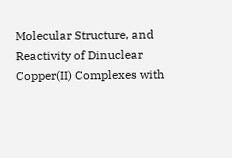Molecular Structure, and Reactivity of Dinuclear Copper(II) Complexes with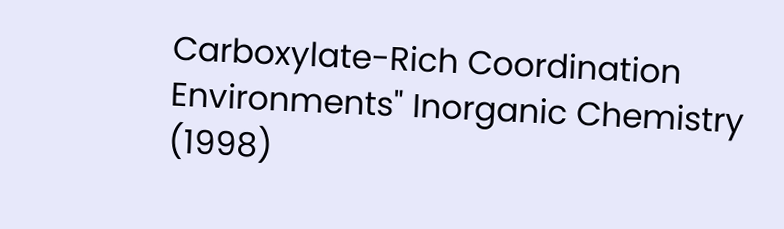Carboxylate-Rich Coordination Environments" Inorganic Chemistry (1998)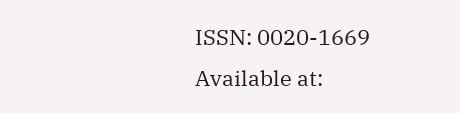ISSN: 0020-1669
Available at: